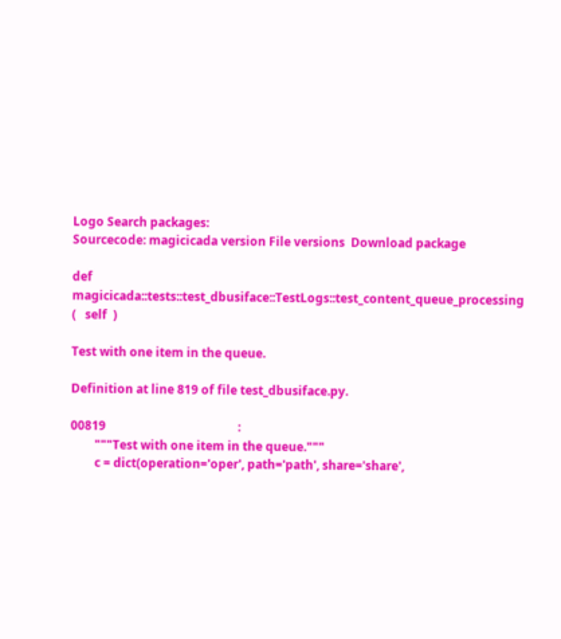Logo Search packages:
Sourcecode: magicicada version File versions  Download package

def magicicada::tests::test_dbusiface::TestLogs::test_content_queue_processing (   self  )

Test with one item in the queue.

Definition at line 819 of file test_dbusiface.py.

00819                                            :
        """Test with one item in the queue."""
        c = dict(operation='oper', path='path', share='share',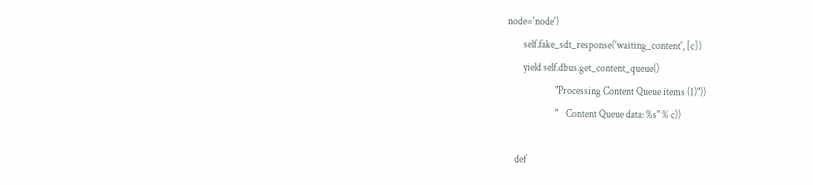node='node')
        self.fake_sdt_response('waiting_content', [c])
        yield self.dbus.get_content_queue()
                        "Processing Content Queue items (1)"))
                        "    Content Queue data: %s" % c))

    def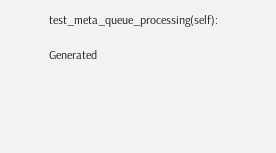test_meta_queue_processing(self):

Generated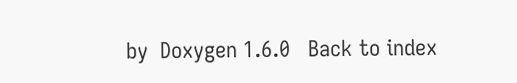by  Doxygen 1.6.0   Back to index